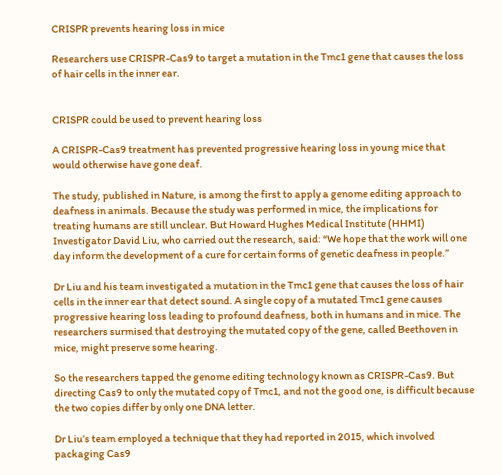CRISPR prevents hearing loss in mice

Researchers use CRISPR-Cas9 to target a mutation in the Tmc1 gene that causes the loss of hair cells in the inner ear.


CRISPR could be used to prevent hearing loss

A CRISPR-Cas9 treatment has prevented progressive hearing loss in young mice that would otherwise have gone deaf.

The study, published in Nature, is among the first to apply a genome editing approach to deafness in animals. Because the study was performed in mice, the implications for treating humans are still unclear. But Howard Hughes Medical Institute (HHMI) Investigator David Liu, who carried out the research, said: “We hope that the work will one day inform the development of a cure for certain forms of genetic deafness in people.”

Dr Liu and his team investigated a mutation in the Tmc1 gene that causes the loss of hair cells in the inner ear that detect sound. A single copy of a mutated Tmc1 gene causes progressive hearing loss leading to profound deafness, both in humans and in mice. The researchers surmised that destroying the mutated copy of the gene, called Beethoven in mice, might preserve some hearing.

So the researchers tapped the genome editing technology known as CRISPR-Cas9. But directing Cas9 to only the mutated copy of Tmc1, and not the good one, is difficult because the two copies differ by only one DNA letter.

Dr Liu’s team employed a technique that they had reported in 2015, which involved packaging Cas9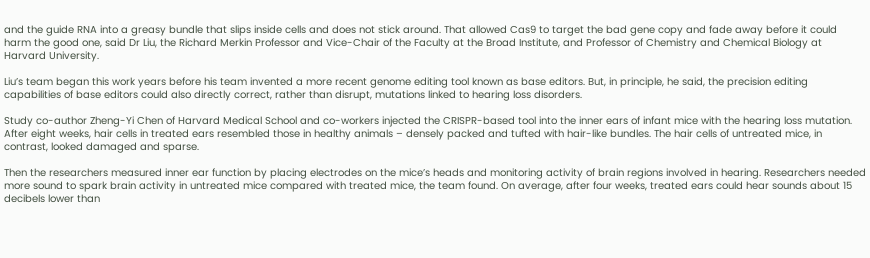and the guide RNA into a greasy bundle that slips inside cells and does not stick around. That allowed Cas9 to target the bad gene copy and fade away before it could harm the good one, said Dr Liu, the Richard Merkin Professor and Vice-Chair of the Faculty at the Broad Institute, and Professor of Chemistry and Chemical Biology at Harvard University.

Liu’s team began this work years before his team invented a more recent genome editing tool known as base editors. But, in principle, he said, the precision editing capabilities of base editors could also directly correct, rather than disrupt, mutations linked to hearing loss disorders.

Study co-author Zheng-Yi Chen of Harvard Medical School and co-workers injected the CRISPR-based tool into the inner ears of infant mice with the hearing loss mutation. After eight weeks, hair cells in treated ears resembled those in healthy animals – densely packed and tufted with hair-like bundles. The hair cells of untreated mice, in contrast, looked damaged and sparse.

Then the researchers measured inner ear function by placing electrodes on the mice’s heads and monitoring activity of brain regions involved in hearing. Researchers needed more sound to spark brain activity in untreated mice compared with treated mice, the team found. On average, after four weeks, treated ears could hear sounds about 15 decibels lower than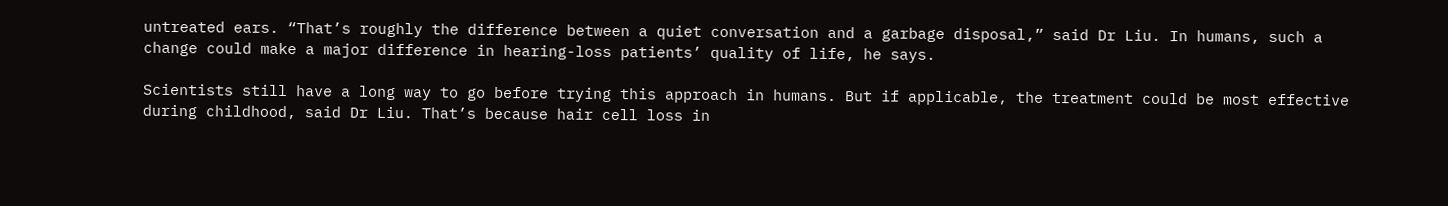untreated ears. “That’s roughly the difference between a quiet conversation and a garbage disposal,” said Dr Liu. In humans, such a change could make a major difference in hearing-loss patients’ quality of life, he says.

Scientists still have a long way to go before trying this approach in humans. But if applicable, the treatment could be most effective during childhood, said Dr Liu. That’s because hair cell loss in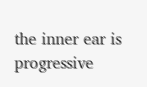the inner ear is progressive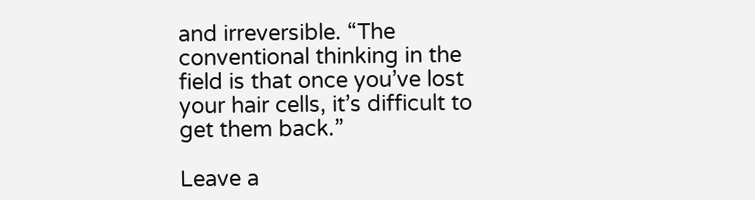and irreversible. “The conventional thinking in the field is that once you’ve lost your hair cells, it’s difficult to get them back.”

Leave a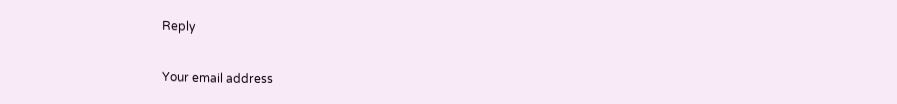Reply

Your email address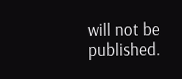will not be published.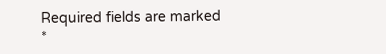Required fields are marked *